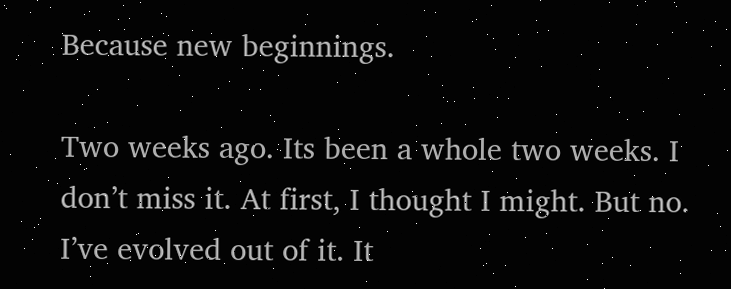Because new beginnings.

Two weeks ago. Its been a whole two weeks. I don’t miss it. At first, I thought I might. But no. I’ve evolved out of it. It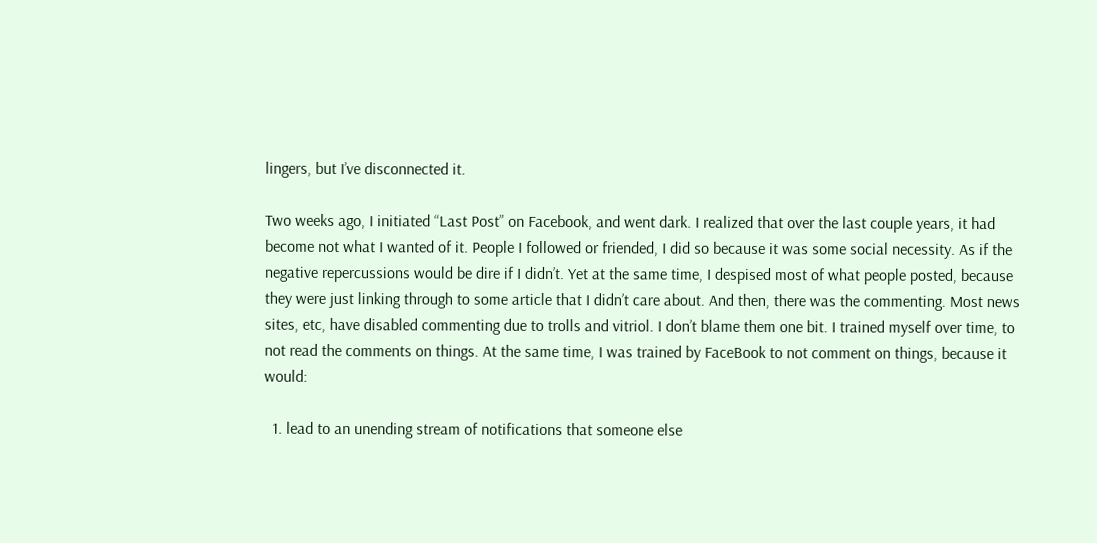lingers, but I’ve disconnected it.

Two weeks ago, I initiated “Last Post” on Facebook, and went dark. I realized that over the last couple years, it had become not what I wanted of it. People I followed or friended, I did so because it was some social necessity. As if the negative repercussions would be dire if I didn’t. Yet at the same time, I despised most of what people posted, because they were just linking through to some article that I didn’t care about. And then, there was the commenting. Most news sites, etc, have disabled commenting due to trolls and vitriol. I don’t blame them one bit. I trained myself over time, to not read the comments on things. At the same time, I was trained by FaceBook to not comment on things, because it would:

  1. lead to an unending stream of notifications that someone else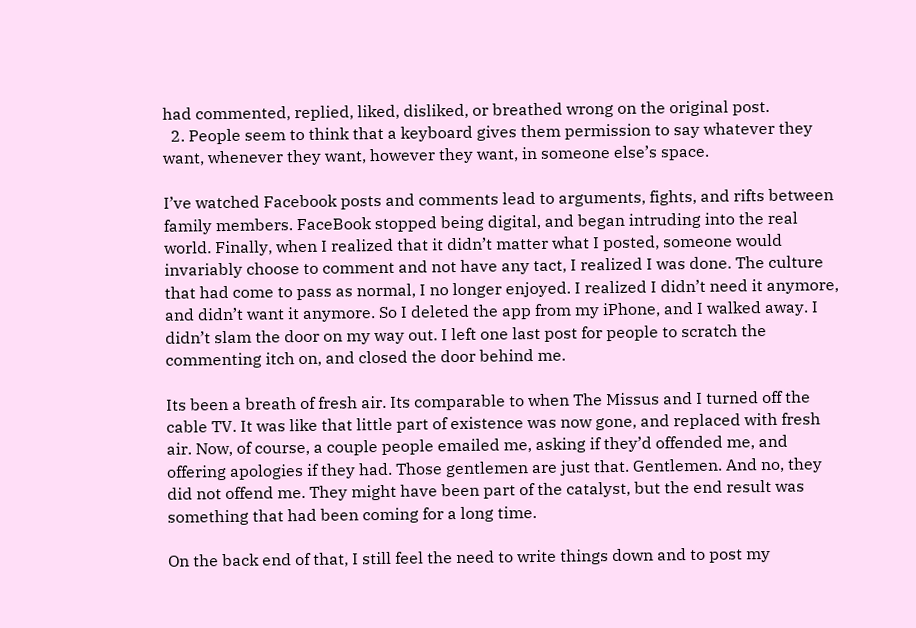had commented, replied, liked, disliked, or breathed wrong on the original post.
  2. People seem to think that a keyboard gives them permission to say whatever they want, whenever they want, however they want, in someone else’s space.

I’ve watched Facebook posts and comments lead to arguments, fights, and rifts between family members. FaceBook stopped being digital, and began intruding into the real world. Finally, when I realized that it didn’t matter what I posted, someone would invariably choose to comment and not have any tact, I realized I was done. The culture that had come to pass as normal, I no longer enjoyed. I realized I didn’t need it anymore, and didn’t want it anymore. So I deleted the app from my iPhone, and I walked away. I didn’t slam the door on my way out. I left one last post for people to scratch the commenting itch on, and closed the door behind me.

Its been a breath of fresh air. Its comparable to when The Missus and I turned off the cable TV. It was like that little part of existence was now gone, and replaced with fresh air. Now, of course, a couple people emailed me, asking if they’d offended me, and offering apologies if they had. Those gentlemen are just that. Gentlemen. And no, they did not offend me. They might have been part of the catalyst, but the end result was something that had been coming for a long time.

On the back end of that, I still feel the need to write things down and to post my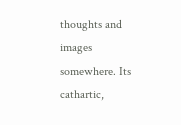thoughts and images somewhere. Its cathartic,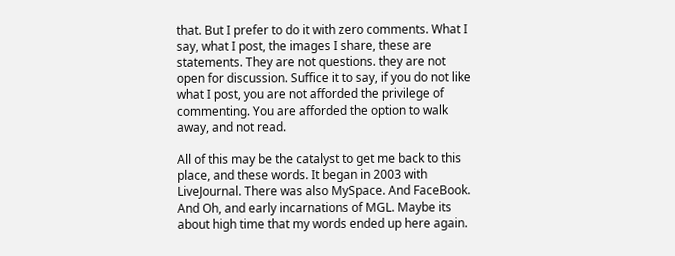that. But I prefer to do it with zero comments. What I say, what I post, the images I share, these are statements. They are not questions. they are not open for discussion. Suffice it to say, if you do not like what I post, you are not afforded the privilege of commenting. You are afforded the option to walk away, and not read.

All of this may be the catalyst to get me back to this place, and these words. It began in 2003 with LiveJournal. There was also MySpace. And FaceBook. And Oh, and early incarnations of MGL. Maybe its about high time that my words ended up here again.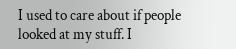I used to care about if people looked at my stuff. I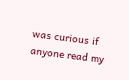was curious if anyone read my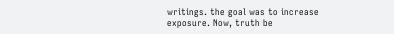writings. the goal was to increase exposure. Now, truth be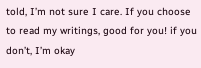told, I’m not sure I care. If you choose to read my writings, good for you! if you don’t, I’m okay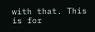with that. This is for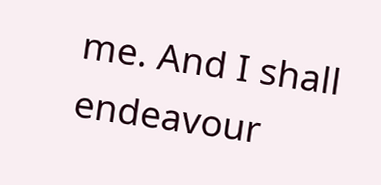me. And I shall endeavour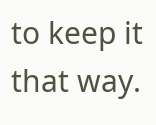to keep it that way.